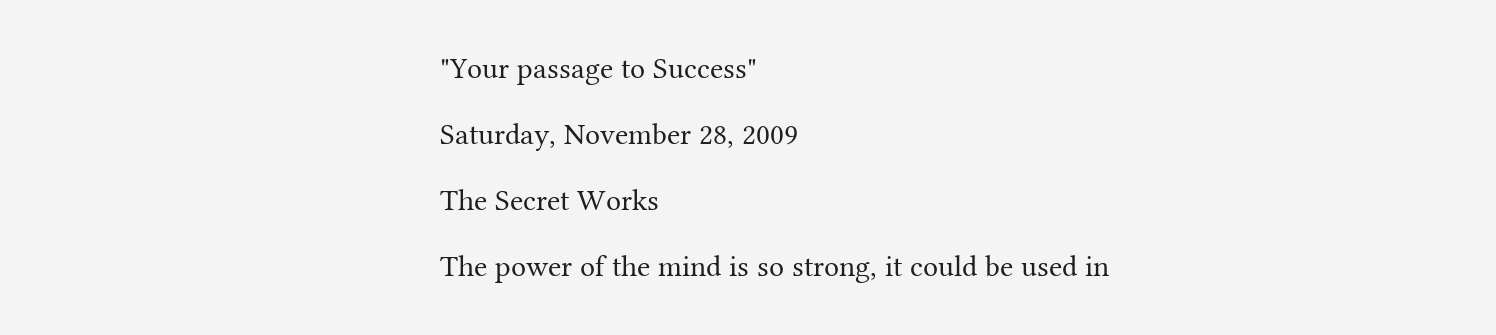"Your passage to Success"

Saturday, November 28, 2009

The Secret Works

The power of the mind is so strong, it could be used in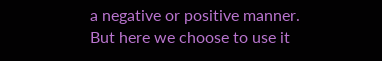a negative or positive manner. But here we choose to use it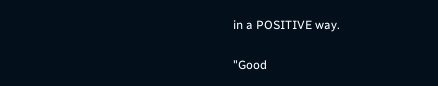in a POSITIVE way.

"Good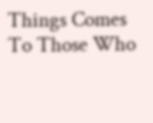Things Comes To Those Who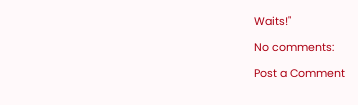Waits!"

No comments:

Post a Comment